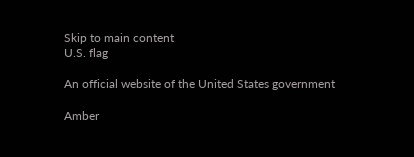Skip to main content
U.S. flag

An official website of the United States government

Amber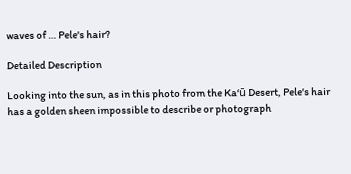waves of … Pele's hair?

Detailed Description

Looking into the sun, as in this photo from the Ka‘ū Desert, Pele's hair has a golden sheen impossible to describe or photograph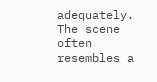adequately. The scene often resembles a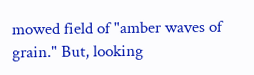mowed field of "amber waves of grain." But, looking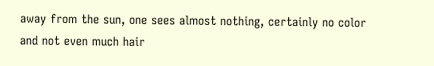away from the sun, one sees almost nothing, certainly no color and not even much hair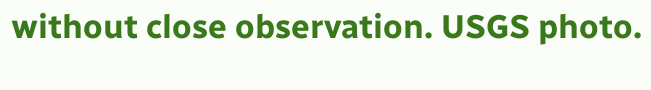without close observation. USGS photo.